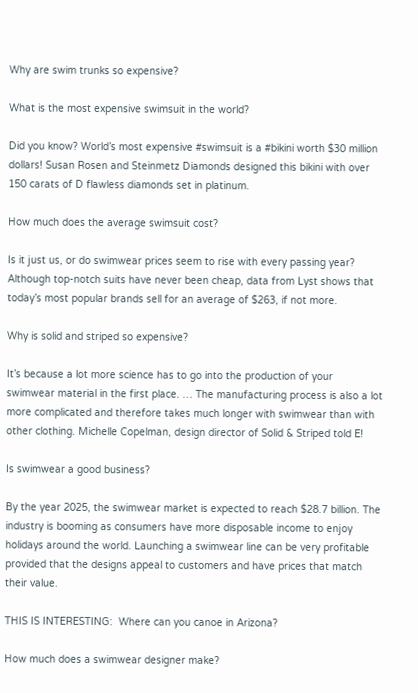Why are swim trunks so expensive?

What is the most expensive swimsuit in the world?

Did you know? World’s most expensive #swimsuit is a #bikini worth $30 million dollars! Susan Rosen and Steinmetz Diamonds designed this bikini with over 150 carats of D flawless diamonds set in platinum.

How much does the average swimsuit cost?

Is it just us, or do swimwear prices seem to rise with every passing year? Although top-notch suits have never been cheap, data from Lyst shows that today’s most popular brands sell for an average of $263, if not more.

Why is solid and striped so expensive?

It’s because a lot more science has to go into the production of your swimwear material in the first place. … The manufacturing process is also a lot more complicated and therefore takes much longer with swimwear than with other clothing. Michelle Copelman, design director of Solid & Striped told E!

Is swimwear a good business?

By the year 2025, the swimwear market is expected to reach $28.7 billion. The industry is booming as consumers have more disposable income to enjoy holidays around the world. Launching a swimwear line can be very profitable provided that the designs appeal to customers and have prices that match their value.

THIS IS INTERESTING:  Where can you canoe in Arizona?

How much does a swimwear designer make?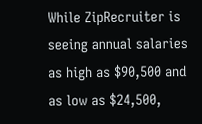While ZipRecruiter is seeing annual salaries as high as $90,500 and as low as $24,500,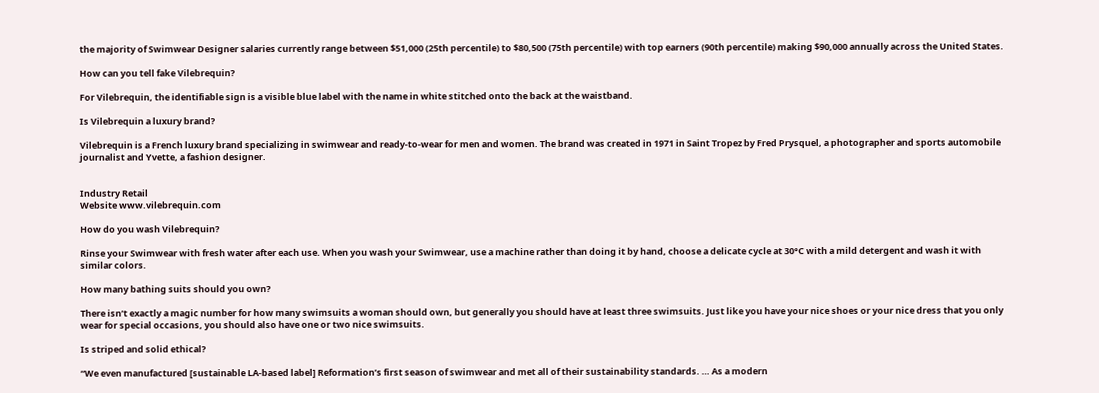the majority of Swimwear Designer salaries currently range between $51,000 (25th percentile) to $80,500 (75th percentile) with top earners (90th percentile) making $90,000 annually across the United States.

How can you tell fake Vilebrequin?

For Vilebrequin, the identifiable sign is a visible blue label with the name in white stitched onto the back at the waistband.

Is Vilebrequin a luxury brand?

Vilebrequin is a French luxury brand specializing in swimwear and ready-to-wear for men and women. The brand was created in 1971 in Saint Tropez by Fred Prysquel, a photographer and sports automobile journalist and Yvette, a fashion designer.


Industry Retail
Website www.vilebrequin.com

How do you wash Vilebrequin?

Rinse your Swimwear with fresh water after each use. When you wash your Swimwear, use a machine rather than doing it by hand, choose a delicate cycle at 30°C with a mild detergent and wash it with similar colors.

How many bathing suits should you own?

There isn’t exactly a magic number for how many swimsuits a woman should own, but generally you should have at least three swimsuits. Just like you have your nice shoes or your nice dress that you only wear for special occasions, you should also have one or two nice swimsuits.

Is striped and solid ethical?

“We even manufactured [sustainable LA-based label] Reformation’s first season of swimwear and met all of their sustainability standards. … As a modern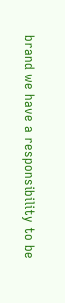brand we have a responsibility to be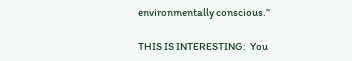environmentally conscious.”

THIS IS INTERESTING:  You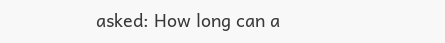asked: How long can a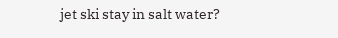jet ski stay in salt water?